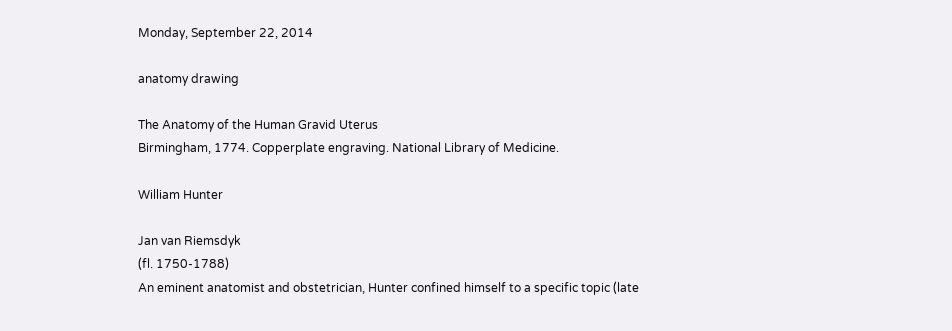Monday, September 22, 2014

anatomy drawing

The Anatomy of the Human Gravid Uterus
Birmingham, 1774. Copperplate engraving. National Library of Medicine.

William Hunter

Jan van Riemsdyk
(fl. 1750-1788)
An eminent anatomist and obstetrician, Hunter confined himself to a specific topic (late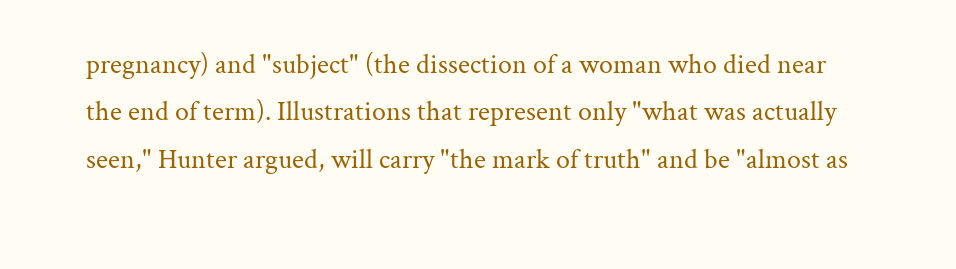pregnancy) and "subject" (the dissection of a woman who died near the end of term). Illustrations that represent only "what was actually seen," Hunter argued, will carry "the mark of truth" and be "almost as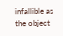infallible as the object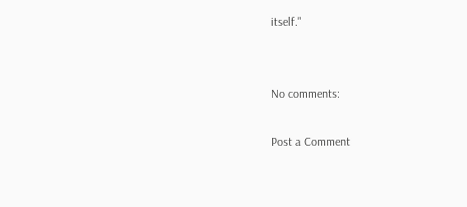itself."


No comments:

Post a Comment